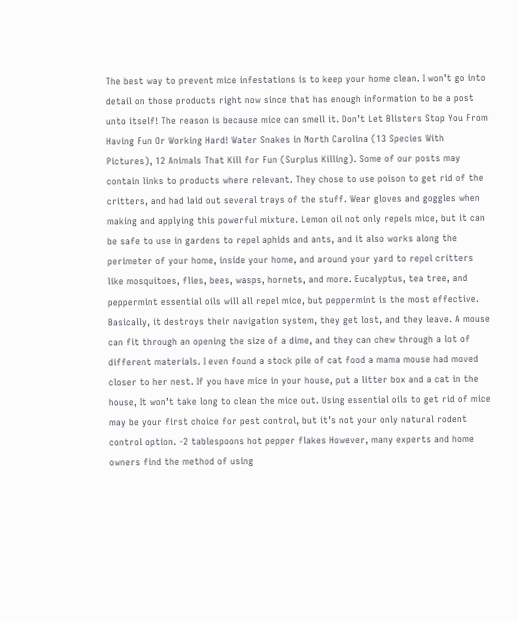The best way to prevent mice infestations is to keep your home clean. I won’t go into detail on those products right now since that has enough information to be a post unto itself! The reason is because mice can smell it. Don’t Let Blisters Stop You From Having Fun Or Working Hard! Water Snakes in North Carolina (13 Species With Pictures), 12 Animals That Kill for Fun (Surplus Killing). Some of our posts may contain links to products where relevant. They chose to use poison to get rid of the critters, and had laid out several trays of the stuff. Wear gloves and goggles when making and applying this powerful mixture. Lemon oil not only repels mice, but it can be safe to use in gardens to repel aphids and ants, and it also works along the perimeter of your home, inside your home, and around your yard to repel critters like mosquitoes, flies, bees, wasps, hornets, and more. Eucalyptus, tea tree, and peppermint essential oils will all repel mice, but peppermint is the most effective. Basically, it destroys their navigation system, they get lost, and they leave. A mouse can fit through an opening the size of a dime, and they can chew through a lot of different materials. I even found a stock pile of cat food a mama mouse had moved closer to her nest. If you have mice in your house, put a litter box and a cat in the house, It won’t take long to clean the mice out. Using essential oils to get rid of mice may be your first choice for pest control, but it’s not your only natural rodent control option. -2 tablespoons hot pepper flakes However, many experts and home owners find the method of using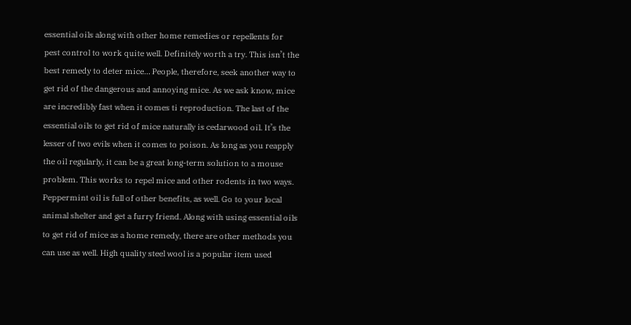essential oils along with other home remedies or repellents for pest control to work quite well. Definitely worth a try. This isn’t the best remedy to deter mice… People, therefore, seek another way to get rid of the dangerous and annoying mice. As we ask know, mice are incredibly fast when it comes ti reproduction. The last of the essential oils to get rid of mice naturally is cedarwood oil. It’s the lesser of two evils when it comes to poison. As long as you reapply the oil regularly, it can be a great long-term solution to a mouse problem. This works to repel mice and other rodents in two ways. Peppermint oil is full of other benefits, as well. Go to your local animal shelter and get a furry friend. Along with using essential oils to get rid of mice as a home remedy, there are other methods you can use as well. High quality steel wool is a popular item used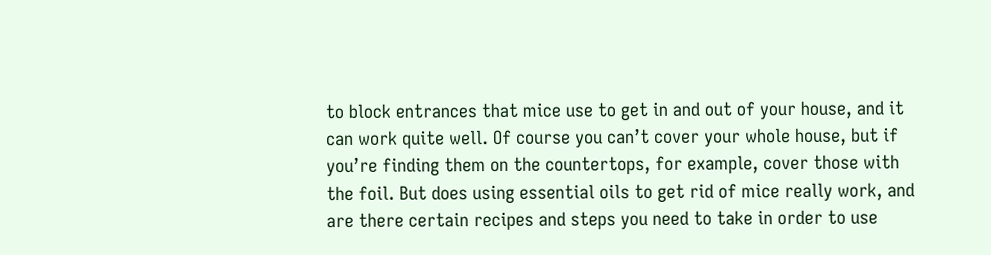to block entrances that mice use to get in and out of your house, and it can work quite well. Of course you can’t cover your whole house, but if you’re finding them on the countertops, for example, cover those with the foil. But does using essential oils to get rid of mice really work, and are there certain recipes and steps you need to take in order to use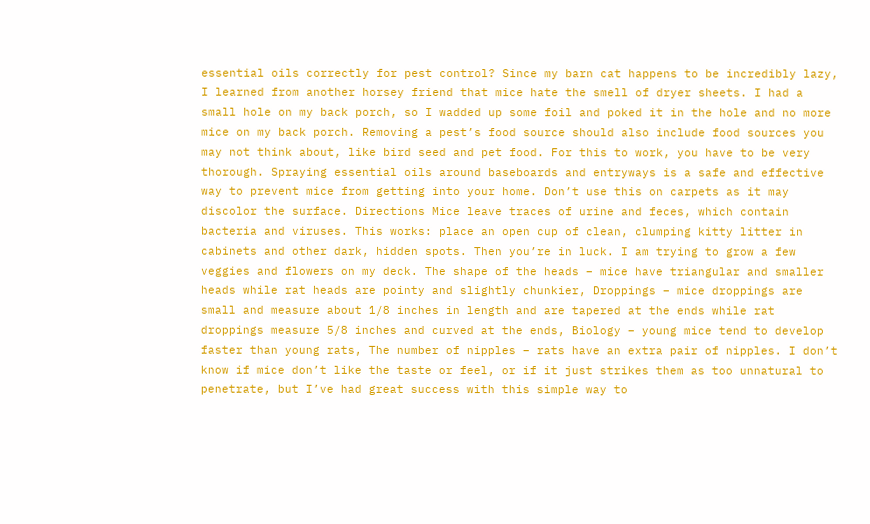essential oils correctly for pest control? Since my barn cat happens to be incredibly lazy, I learned from another horsey friend that mice hate the smell of dryer sheets. I had a small hole on my back porch, so I wadded up some foil and poked it in the hole and no more mice on my back porch. Removing a pest’s food source should also include food sources you may not think about, like bird seed and pet food. For this to work, you have to be very thorough. Spraying essential oils around baseboards and entryways is a safe and effective way to prevent mice from getting into your home. Don’t use this on carpets as it may discolor the surface. Directions Mice leave traces of urine and feces, which contain bacteria and viruses. This works: place an open cup of clean, clumping kitty litter in cabinets and other dark, hidden spots. Then you’re in luck. I am trying to grow a few veggies and flowers on my deck. The shape of the heads – mice have triangular and smaller heads while rat heads are pointy and slightly chunkier, Droppings – mice droppings are small and measure about 1/8 inches in length and are tapered at the ends while rat droppings measure 5/8 inches and curved at the ends, Biology – young mice tend to develop faster than young rats, The number of nipples – rats have an extra pair of nipples. I don’t know if mice don’t like the taste or feel, or if it just strikes them as too unnatural to penetrate, but I’ve had great success with this simple way to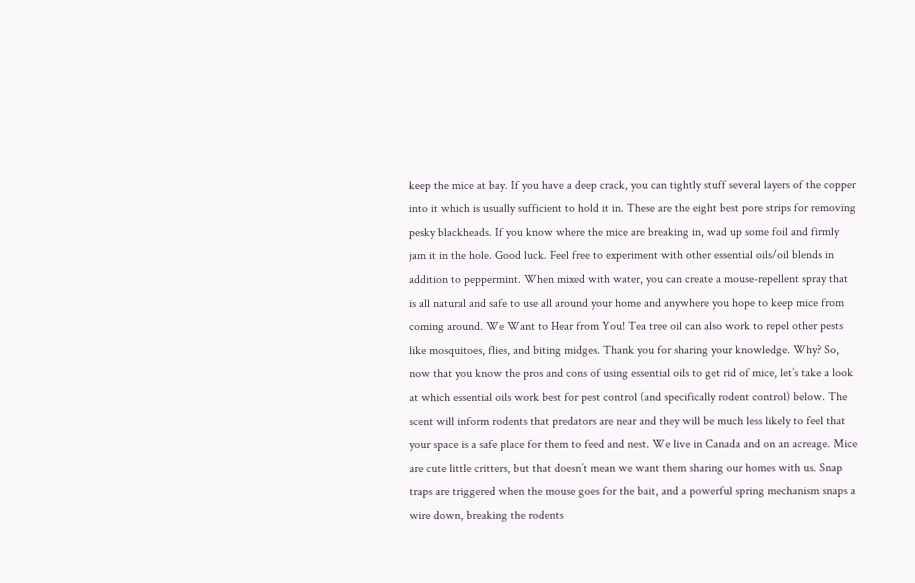keep the mice at bay. If you have a deep crack, you can tightly stuff several layers of the copper into it which is usually sufficient to hold it in. These are the eight best pore strips for removing pesky blackheads. If you know where the mice are breaking in, wad up some foil and firmly jam it in the hole. Good luck. Feel free to experiment with other essential oils/oil blends in addition to peppermint. When mixed with water, you can create a mouse-repellent spray that is all natural and safe to use all around your home and anywhere you hope to keep mice from coming around. We Want to Hear from You! Tea tree oil can also work to repel other pests like mosquitoes, flies, and biting midges. Thank you for sharing your knowledge. Why? So, now that you know the pros and cons of using essential oils to get rid of mice, let’s take a look at which essential oils work best for pest control (and specifically rodent control) below. The scent will inform rodents that predators are near and they will be much less likely to feel that your space is a safe place for them to feed and nest. We live in Canada and on an acreage. Mice are cute little critters, but that doesn’t mean we want them sharing our homes with us. Snap traps are triggered when the mouse goes for the bait, and a powerful spring mechanism snaps a wire down, breaking the rodents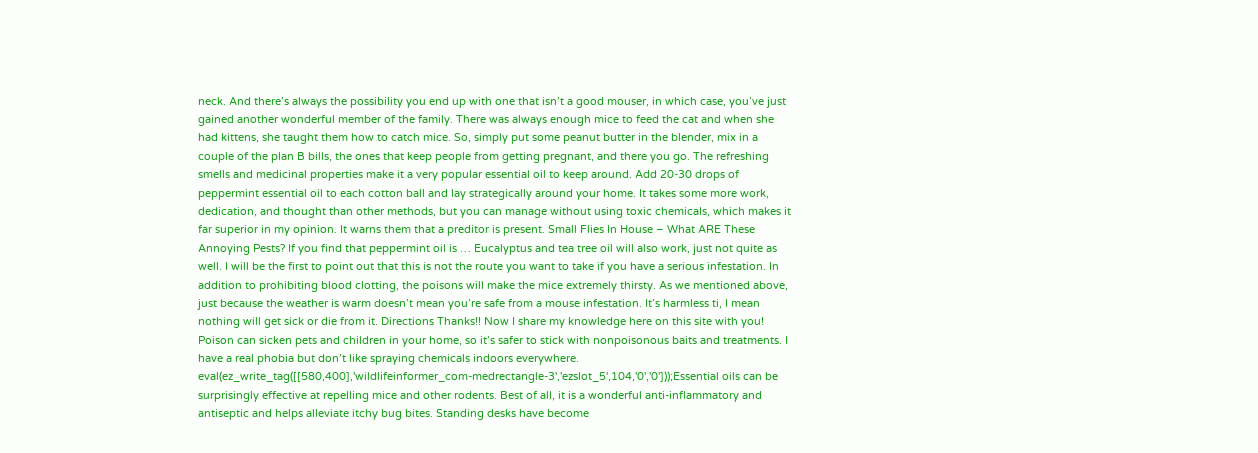neck. And there’s always the possibility you end up with one that isn’t a good mouser, in which case, you’ve just gained another wonderful member of the family. There was always enough mice to feed the cat and when she had kittens, she taught them how to catch mice. So, simply put some peanut butter in the blender, mix in a couple of the plan B bills, the ones that keep people from getting pregnant, and there you go. The refreshing smells and medicinal properties make it a very popular essential oil to keep around. Add 20-30 drops of peppermint essential oil to each cotton ball and lay strategically around your home. It takes some more work, dedication, and thought than other methods, but you can manage without using toxic chemicals, which makes it far superior in my opinion. It warns them that a preditor is present. Small Flies In House – What ARE These Annoying Pests? If you find that peppermint oil is … Eucalyptus and tea tree oil will also work, just not quite as well. I will be the first to point out that this is not the route you want to take if you have a serious infestation. In addition to prohibiting blood clotting, the poisons will make the mice extremely thirsty. As we mentioned above, just because the weather is warm doesn’t mean you’re safe from a mouse infestation. It’s harmless ti, I mean nothing will get sick or die from it. Directions Thanks!! Now I share my knowledge here on this site with you! Poison can sicken pets and children in your home, so it’s safer to stick with nonpoisonous baits and treatments. I have a real phobia but don’t like spraying chemicals indoors everywhere. eval(ez_write_tag([[580,400],'wildlifeinformer_com-medrectangle-3','ezslot_5',104,'0','0']));Essential oils can be surprisingly effective at repelling mice and other rodents. Best of all, it is a wonderful anti-inflammatory and antiseptic and helps alleviate itchy bug bites. Standing desks have become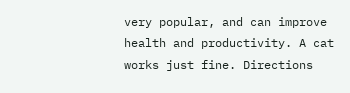very popular, and can improve health and productivity. A cat works just fine. Directions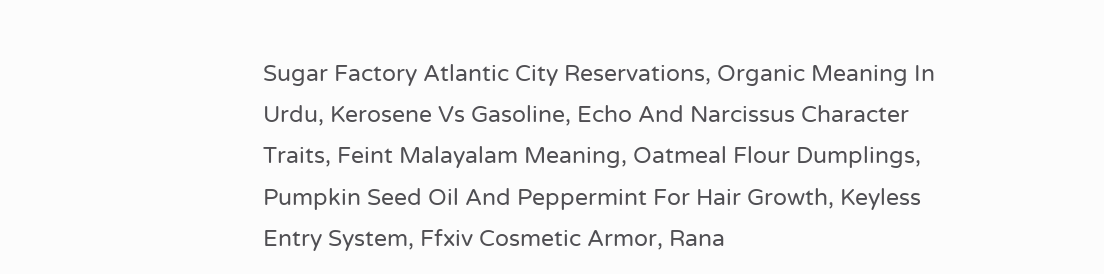Sugar Factory Atlantic City Reservations, Organic Meaning In Urdu, Kerosene Vs Gasoline, Echo And Narcissus Character Traits, Feint Malayalam Meaning, Oatmeal Flour Dumplings, Pumpkin Seed Oil And Peppermint For Hair Growth, Keyless Entry System, Ffxiv Cosmetic Armor, Rana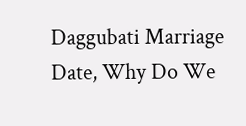Daggubati Marriage Date, Why Do We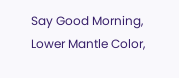Say Good Morning, Lower Mantle Color,